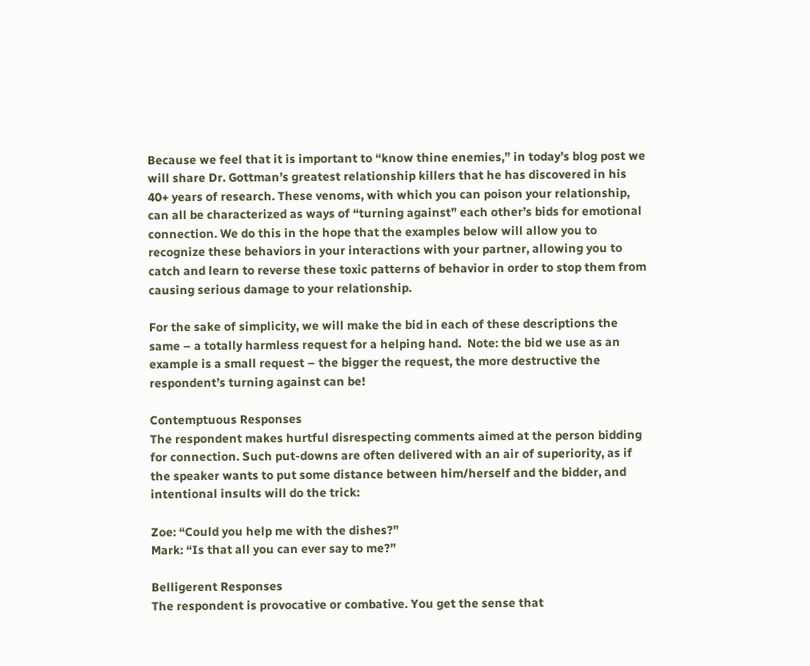Because we feel that it is important to “know thine enemies,” in today’s blog post we will share Dr. Gottman’s greatest relationship killers that he has discovered in his 40+ years of research. These venoms, with which you can poison your relationship, can all be characterized as ways of “turning against” each other’s bids for emotional connection. We do this in the hope that the examples below will allow you to recognize these behaviors in your interactions with your partner, allowing you to catch and learn to reverse these toxic patterns of behavior in order to stop them from causing serious damage to your relationship.

For the sake of simplicity, we will make the bid in each of these descriptions the same – a totally harmless request for a helping hand.  Note: the bid we use as an example is a small request – the bigger the request, the more destructive the respondent’s turning against can be!

Contemptuous Responses
The respondent makes hurtful disrespecting comments aimed at the person bidding for connection. Such put-downs are often delivered with an air of superiority, as if the speaker wants to put some distance between him/herself and the bidder, and intentional insults will do the trick:

Zoe: “Could you help me with the dishes?”
Mark: “Is that all you can ever say to me?”

Belligerent Responses
The respondent is provocative or combative. You get the sense that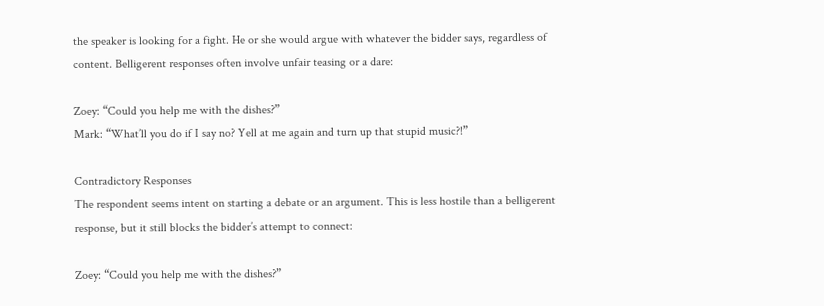the speaker is looking for a fight. He or she would argue with whatever the bidder says, regardless of content. Belligerent responses often involve unfair teasing or a dare:

Zoey: “Could you help me with the dishes?”
Mark: “What’ll you do if I say no? Yell at me again and turn up that stupid music?!”

Contradictory Responses
The respondent seems intent on starting a debate or an argument. This is less hostile than a belligerent response, but it still blocks the bidder’s attempt to connect:

Zoey: “Could you help me with the dishes?”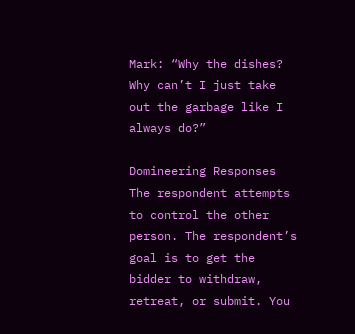Mark: “Why the dishes? Why can’t I just take out the garbage like I always do?”

Domineering Responses
The respondent attempts to control the other person. The respondent’s goal is to get the bidder to withdraw, retreat, or submit. You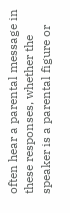often hear a parental message in these responses, whether the speaker is a parental figure or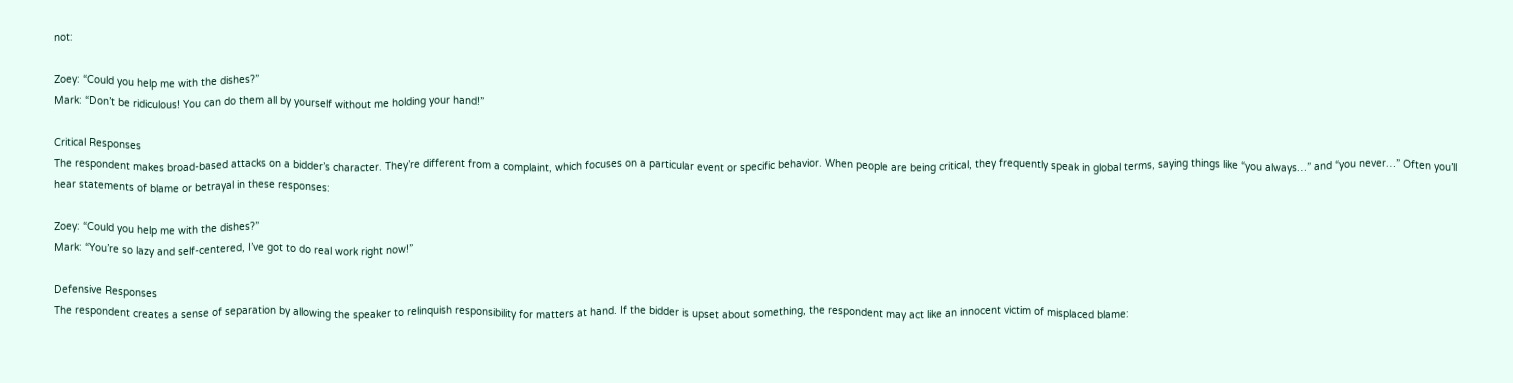not:

Zoey: “Could you help me with the dishes?”
Mark: “Don’t be ridiculous! You can do them all by yourself without me holding your hand!”

Critical Responses
The respondent makes broad-based attacks on a bidder’s character. They’re different from a complaint, which focuses on a particular event or specific behavior. When people are being critical, they frequently speak in global terms, saying things like “you always…” and “you never…” Often you’ll hear statements of blame or betrayal in these responses:

Zoey: “Could you help me with the dishes?”
Mark: “You’re so lazy and self-centered, I’ve got to do real work right now!”

Defensive Responses
The respondent creates a sense of separation by allowing the speaker to relinquish responsibility for matters at hand. If the bidder is upset about something, the respondent may act like an innocent victim of misplaced blame: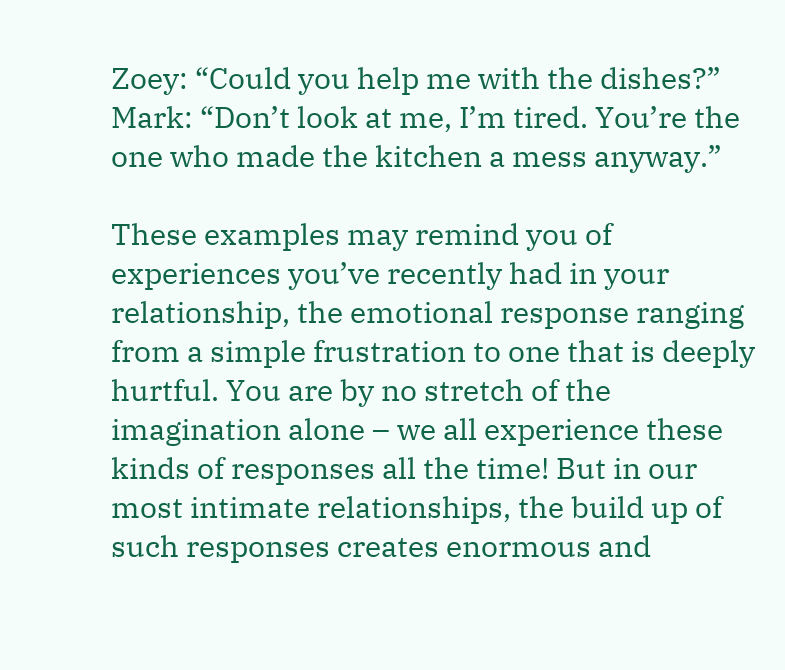Zoey: “Could you help me with the dishes?”
Mark: “Don’t look at me, I’m tired. You’re the one who made the kitchen a mess anyway.”

These examples may remind you of experiences you’ve recently had in your relationship, the emotional response ranging from a simple frustration to one that is deeply hurtful. You are by no stretch of the imagination alone – we all experience these kinds of responses all the time! But in our most intimate relationships, the build up of such responses creates enormous and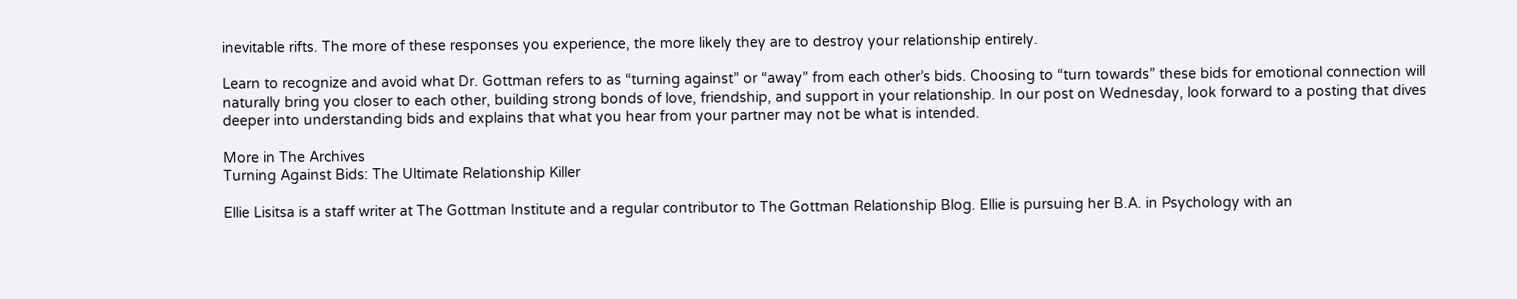inevitable rifts. The more of these responses you experience, the more likely they are to destroy your relationship entirely.

Learn to recognize and avoid what Dr. Gottman refers to as “turning against” or “away” from each other’s bids. Choosing to “turn towards” these bids for emotional connection will naturally bring you closer to each other, building strong bonds of love, friendship, and support in your relationship. In our post on Wednesday, look forward to a posting that dives deeper into understanding bids and explains that what you hear from your partner may not be what is intended.

More in The Archives
Turning Against Bids: The Ultimate Relationship Killer

Ellie Lisitsa is a staff writer at The Gottman Institute and a regular contributor to The Gottman Relationship Blog. Ellie is pursuing her B.A. in Psychology with an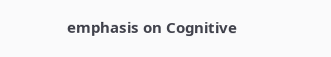emphasis on Cognitive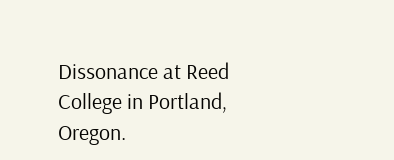Dissonance at Reed College in Portland, Oregon.